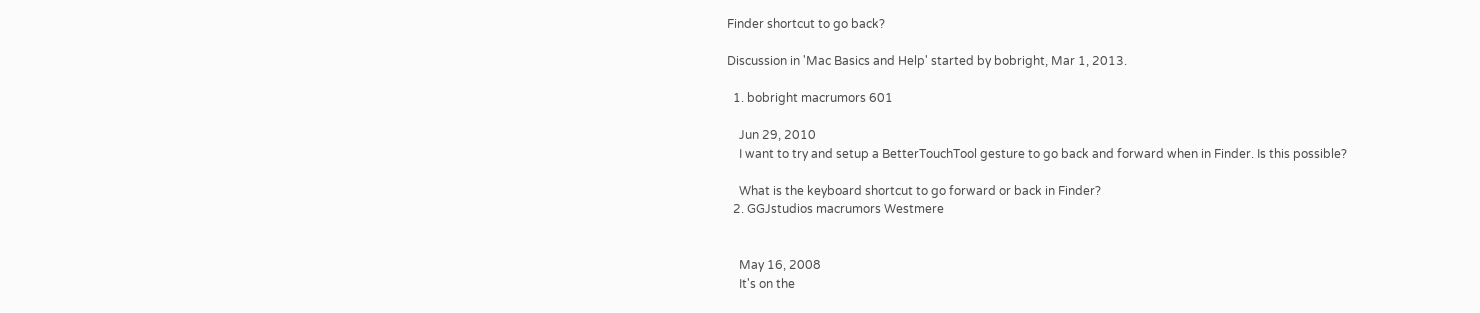Finder shortcut to go back?

Discussion in 'Mac Basics and Help' started by bobright, Mar 1, 2013.

  1. bobright macrumors 601

    Jun 29, 2010
    I want to try and setup a BetterTouchTool gesture to go back and forward when in Finder. Is this possible?

    What is the keyboard shortcut to go forward or back in Finder?
  2. GGJstudios macrumors Westmere


    May 16, 2008
    It's on the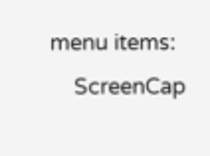menu items:
    ScreenCap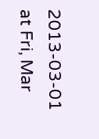2013-03-01 at Fri, Mar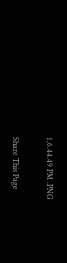1,6.44.49 PM .PNG

Share This Page